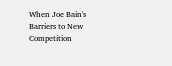When Joe Bain's Barriers to New Competition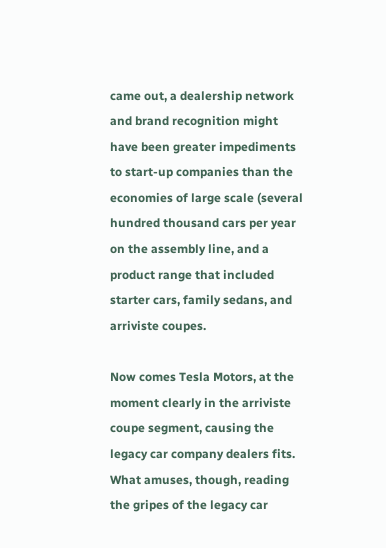came out, a dealership network and brand recognition might have been greater impediments to start-up companies than the economies of large scale (several hundred thousand cars per year on the assembly line, and a product range that included starter cars, family sedans, and arriviste coupes.

Now comes Tesla Motors, at the moment clearly in the arriviste coupe segment, causing the legacy car company dealers fits.  What amuses, though, reading the gripes of the legacy car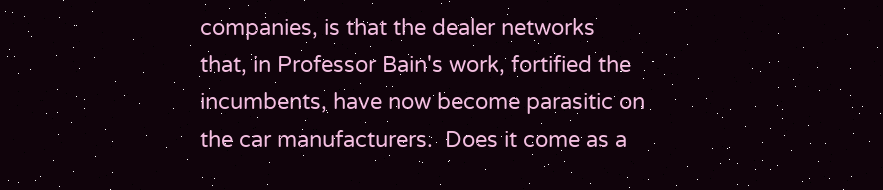companies, is that the dealer networks that, in Professor Bain's work, fortified the incumbents, have now become parasitic on the car manufacturers.  Does it come as a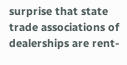surprise that state trade associations of dealerships are rent-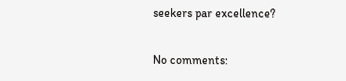seekers par excellence?

No comments: